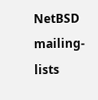NetBSD mailing-lists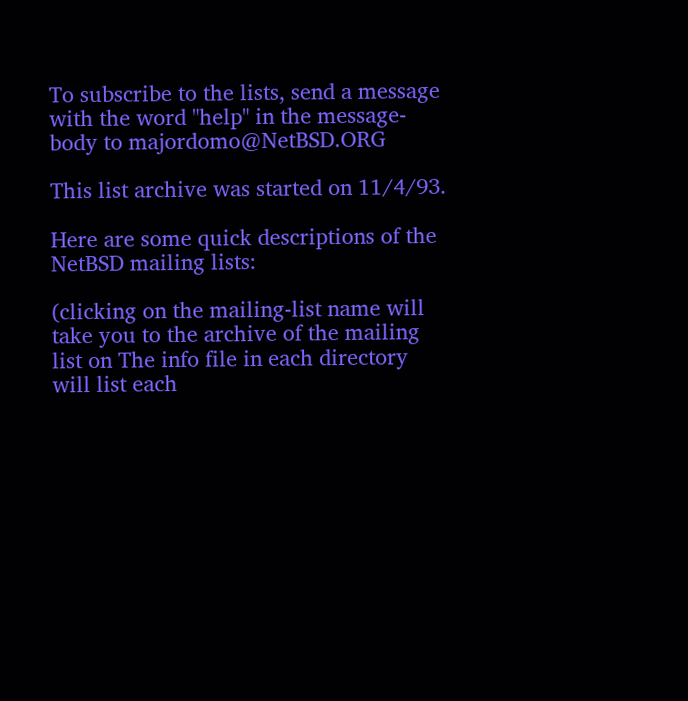To subscribe to the lists, send a message with the word "help" in the message-body to majordomo@NetBSD.ORG

This list archive was started on 11/4/93.

Here are some quick descriptions of the NetBSD mailing lists:

(clicking on the mailing-list name will take you to the archive of the mailing list on The info file in each directory will list each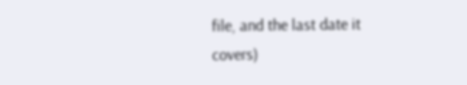file, and the last date it covers)